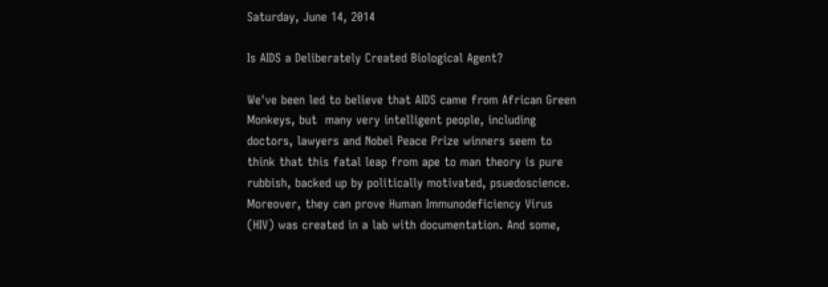Saturday, June 14, 2014

Is AIDS a Deliberately Created Biological Agent?

We've been led to believe that AIDS came from African Green Monkeys, but  many very intelligent people, including doctors, lawyers and Nobel Peace Prize winners seem to think that this fatal leap from ape to man theory is pure rubbish, backed up by politically motivated, psuedoscience. Moreover, they can prove Human Immunodeficiency Virus (HIV) was created in a lab with documentation. And some,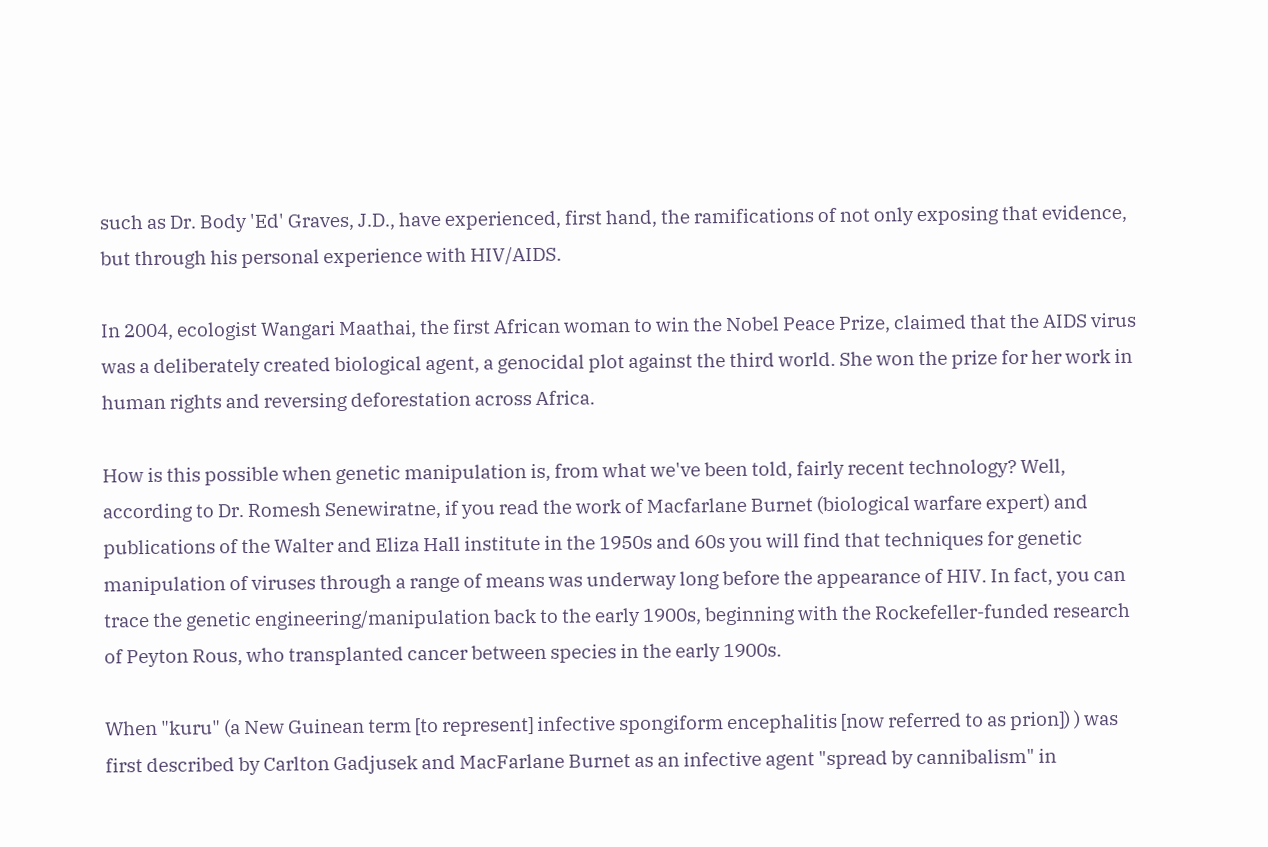such as Dr. Body 'Ed' Graves, J.D., have experienced, first hand, the ramifications of not only exposing that evidence, but through his personal experience with HIV/AIDS.

In 2004, ecologist Wangari Maathai, the first African woman to win the Nobel Peace Prize, claimed that the AIDS virus was a deliberately created biological agent, a genocidal plot against the third world. She won the prize for her work in human rights and reversing deforestation across Africa.

How is this possible when genetic manipulation is, from what we've been told, fairly recent technology? Well, according to Dr. Romesh Senewiratne, if you read the work of Macfarlane Burnet (biological warfare expert) and publications of the Walter and Eliza Hall institute in the 1950s and 60s you will find that techniques for genetic manipulation of viruses through a range of means was underway long before the appearance of HIV. In fact, you can trace the genetic engineering/manipulation back to the early 1900s, beginning with the Rockefeller-funded research of Peyton Rous, who transplanted cancer between species in the early 1900s.

When "kuru" (a New Guinean term [to represent] infective spongiform encephalitis [now referred to as prion]) ) was first described by Carlton Gadjusek and MacFarlane Burnet as an infective agent "spread by cannibalism" in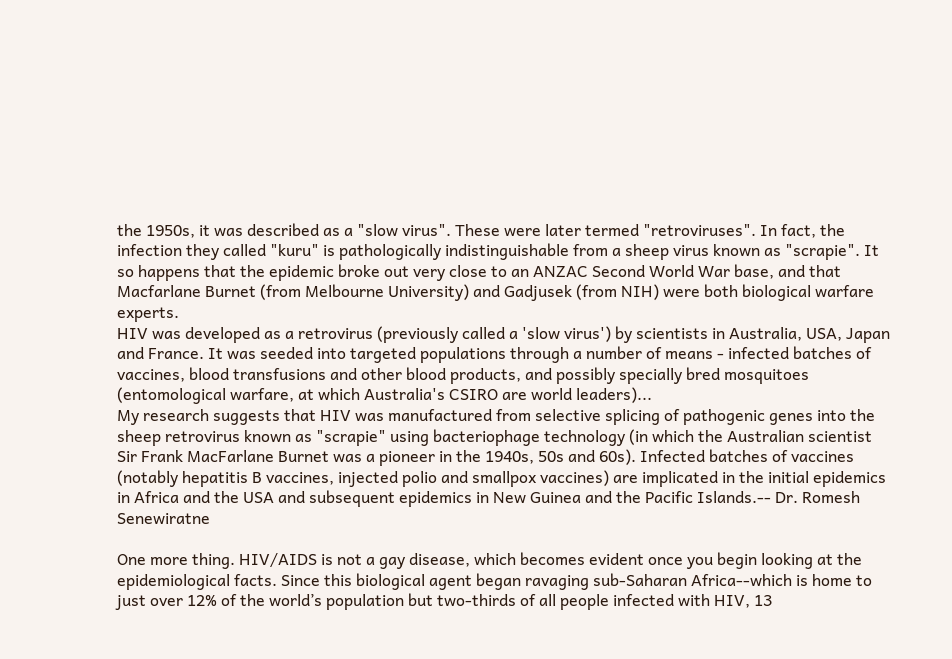the 1950s, it was described as a "slow virus". These were later termed "retroviruses". In fact, the infection they called "kuru" is pathologically indistinguishable from a sheep virus known as "scrapie". It so happens that the epidemic broke out very close to an ANZAC Second World War base, and that Macfarlane Burnet (from Melbourne University) and Gadjusek (from NIH) were both biological warfare experts.
HIV was developed as a retrovirus (previously called a 'slow virus') by scientists in Australia, USA, Japan and France. It was seeded into targeted populations through a number of means - infected batches of vaccines, blood transfusions and other blood products, and possibly specially bred mosquitoes (entomological warfare, at which Australia's CSIRO are world leaders)...
My research suggests that HIV was manufactured from selective splicing of pathogenic genes into the sheep retrovirus known as "scrapie" using bacteriophage technology (in which the Australian scientist Sir Frank MacFarlane Burnet was a pioneer in the 1940s, 50s and 60s). Infected batches of vaccines (notably hepatitis B vaccines, injected polio and smallpox vaccines) are implicated in the initial epidemics in Africa and the USA and subsequent epidemics in New Guinea and the Pacific Islands.-- Dr. Romesh Senewiratne

One more thing. HIV/AIDS is not a gay disease, which becomes evident once you begin looking at the epidemiological facts. Since this biological agent began ravaging sub-Saharan Africa--which is home to just over 12% of the world’s population but two-thirds of all people infected with HIV, 13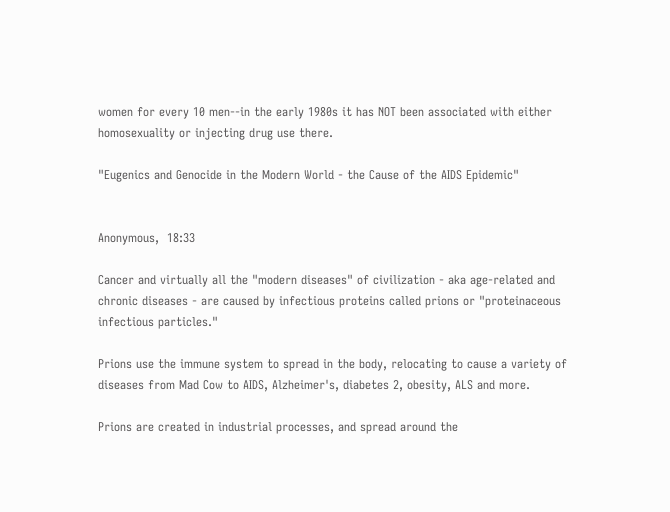women for every 10 men--in the early 1980s it has NOT been associated with either homosexuality or injecting drug use there.

"Eugenics and Genocide in the Modern World - the Cause of the AIDS Epidemic"


Anonymous,  18:33

Cancer and virtually all the "modern diseases" of civilization - aka age-related and chronic diseases - are caused by infectious proteins called prions or "proteinaceous infectious particles."

Prions use the immune system to spread in the body, relocating to cause a variety of diseases from Mad Cow to AIDS, Alzheimer's, diabetes 2, obesity, ALS and more.

Prions are created in industrial processes, and spread around the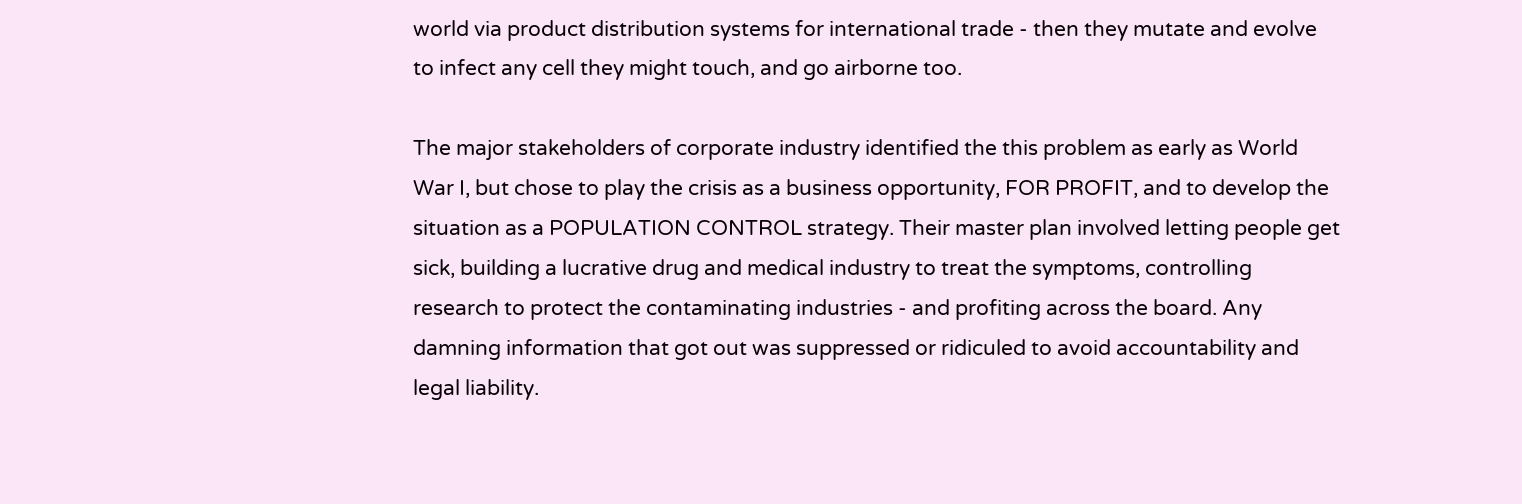world via product distribution systems for international trade - then they mutate and evolve to infect any cell they might touch, and go airborne too.

The major stakeholders of corporate industry identified the this problem as early as World War I, but chose to play the crisis as a business opportunity, FOR PROFIT, and to develop the situation as a POPULATION CONTROL strategy. Their master plan involved letting people get sick, building a lucrative drug and medical industry to treat the symptoms, controlling research to protect the contaminating industries - and profiting across the board. Any damning information that got out was suppressed or ridiculed to avoid accountability and legal liability.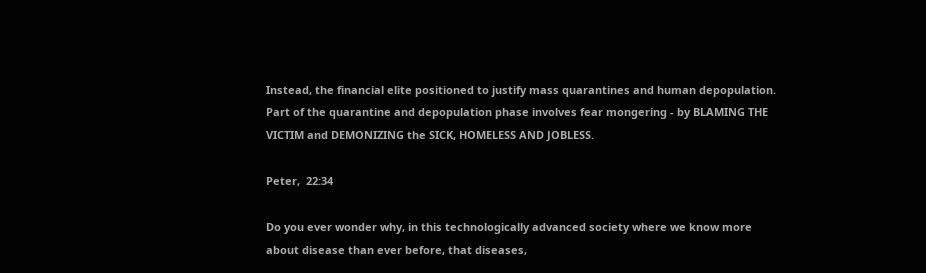Instead, the financial elite positioned to justify mass quarantines and human depopulation. Part of the quarantine and depopulation phase involves fear mongering - by BLAMING THE VICTIM and DEMONIZING the SICK, HOMELESS AND JOBLESS.

Peter,  22:34

Do you ever wonder why, in this technologically advanced society where we know more about disease than ever before, that diseases,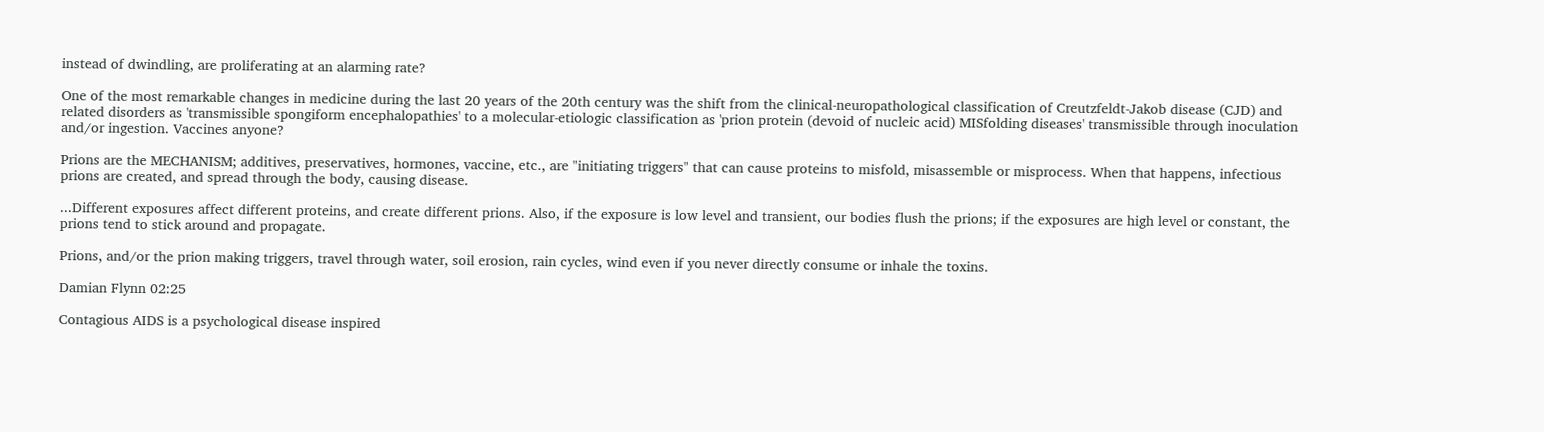instead of dwindling, are proliferating at an alarming rate?

One of the most remarkable changes in medicine during the last 20 years of the 20th century was the shift from the clinical-neuropathological classification of Creutzfeldt-Jakob disease (CJD) and related disorders as 'transmissible spongiform encephalopathies' to a molecular-etiologic classification as 'prion protein (devoid of nucleic acid) MISfolding diseases' transmissible through inoculation and/or ingestion. Vaccines anyone?

Prions are the MECHANISM; additives, preservatives, hormones, vaccine, etc., are "initiating triggers" that can cause proteins to misfold, misassemble or misprocess. When that happens, infectious prions are created, and spread through the body, causing disease.

...Different exposures affect different proteins, and create different prions. Also, if the exposure is low level and transient, our bodies flush the prions; if the exposures are high level or constant, the prions tend to stick around and propagate.

Prions, and/or the prion making triggers, travel through water, soil erosion, rain cycles, wind even if you never directly consume or inhale the toxins.

Damian Flynn 02:25

Contagious AIDS is a psychological disease inspired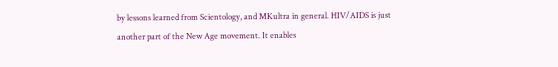by lessons learned from Scientology, and MKultra in general. HIV/AIDS is just another part of the New Age movement. It enables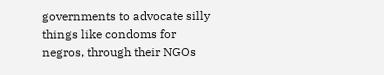governments to advocate silly things like condoms for negros, through their NGOs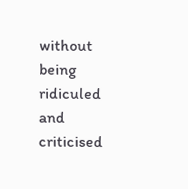without being ridiculed and criticised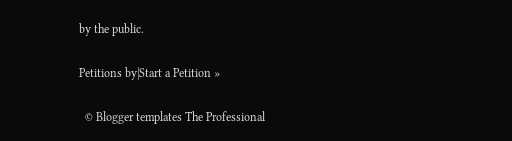by the public.

Petitions by|Start a Petition »

  © Blogger templates The Professional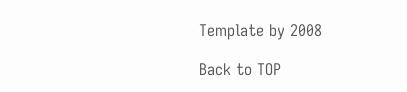Template by 2008

Back to TOP